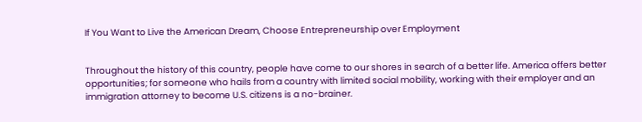If You Want to Live the American Dream, Choose Entrepreneurship over Employment


Throughout the history of this country, people have come to our shores in search of a better life. America offers better opportunities; for someone who hails from a country with limited social mobility, working with their employer and an immigration attorney to become U.S. citizens is a no-brainer.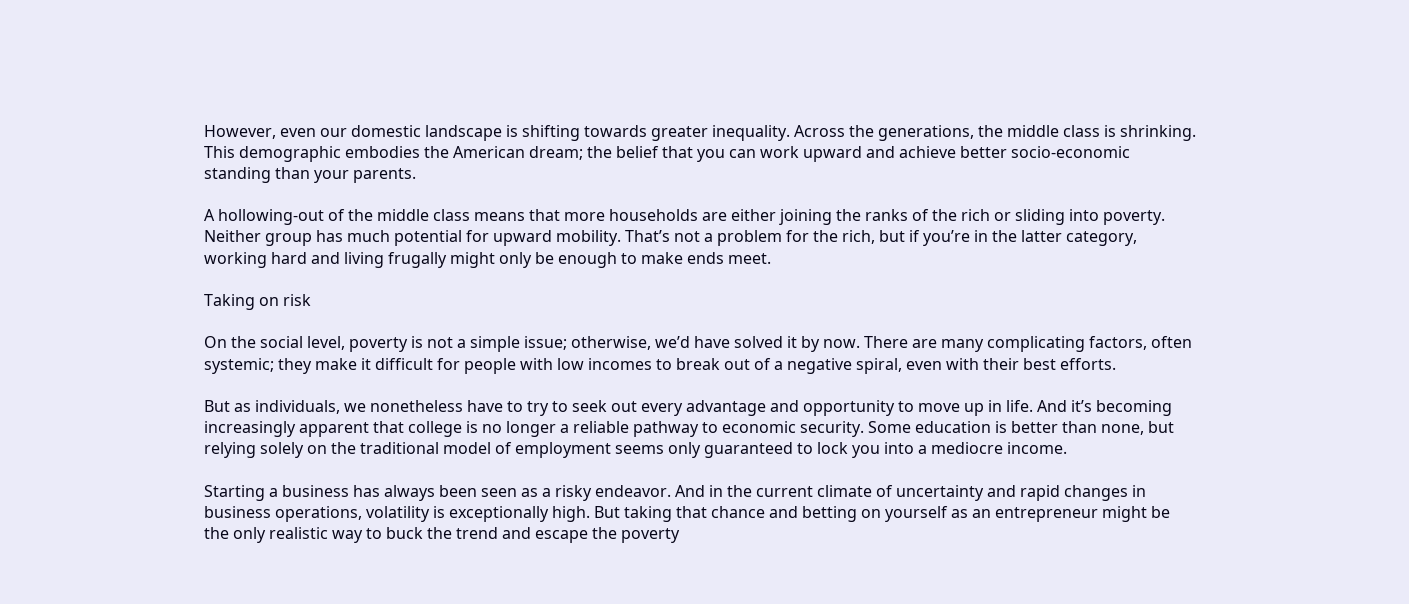However, even our domestic landscape is shifting towards greater inequality. Across the generations, the middle class is shrinking. This demographic embodies the American dream; the belief that you can work upward and achieve better socio-economic standing than your parents.

A hollowing-out of the middle class means that more households are either joining the ranks of the rich or sliding into poverty. Neither group has much potential for upward mobility. That’s not a problem for the rich, but if you’re in the latter category, working hard and living frugally might only be enough to make ends meet.

Taking on risk

On the social level, poverty is not a simple issue; otherwise, we’d have solved it by now. There are many complicating factors, often systemic; they make it difficult for people with low incomes to break out of a negative spiral, even with their best efforts.

But as individuals, we nonetheless have to try to seek out every advantage and opportunity to move up in life. And it’s becoming increasingly apparent that college is no longer a reliable pathway to economic security. Some education is better than none, but relying solely on the traditional model of employment seems only guaranteed to lock you into a mediocre income.

Starting a business has always been seen as a risky endeavor. And in the current climate of uncertainty and rapid changes in business operations, volatility is exceptionally high. But taking that chance and betting on yourself as an entrepreneur might be the only realistic way to buck the trend and escape the poverty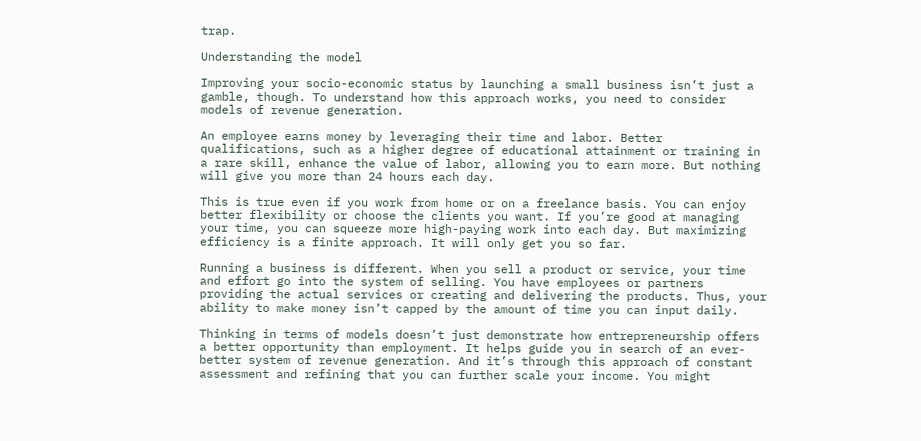trap.

Understanding the model

Improving your socio-economic status by launching a small business isn’t just a gamble, though. To understand how this approach works, you need to consider models of revenue generation.

An employee earns money by leveraging their time and labor. Better qualifications, such as a higher degree of educational attainment or training in a rare skill, enhance the value of labor, allowing you to earn more. But nothing will give you more than 24 hours each day.

This is true even if you work from home or on a freelance basis. You can enjoy better flexibility or choose the clients you want. If you’re good at managing your time, you can squeeze more high-paying work into each day. But maximizing efficiency is a finite approach. It will only get you so far.

Running a business is different. When you sell a product or service, your time and effort go into the system of selling. You have employees or partners providing the actual services or creating and delivering the products. Thus, your ability to make money isn’t capped by the amount of time you can input daily.

Thinking in terms of models doesn’t just demonstrate how entrepreneurship offers a better opportunity than employment. It helps guide you in search of an ever-better system of revenue generation. And it’s through this approach of constant assessment and refining that you can further scale your income. You might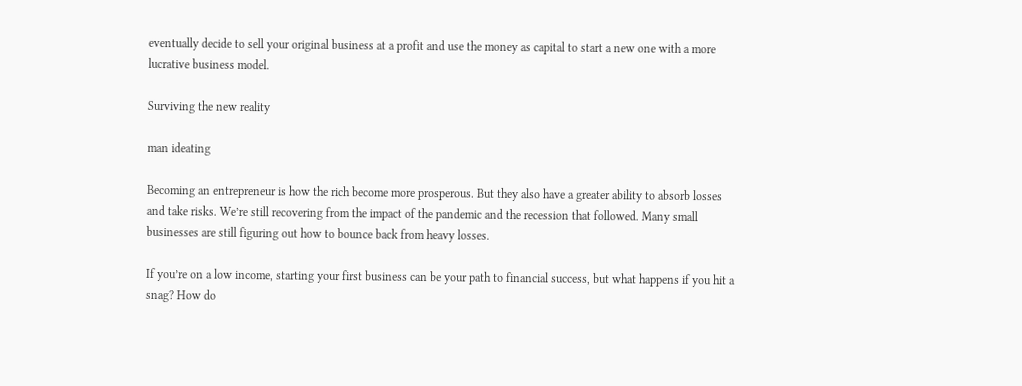eventually decide to sell your original business at a profit and use the money as capital to start a new one with a more lucrative business model.

Surviving the new reality

man ideating

Becoming an entrepreneur is how the rich become more prosperous. But they also have a greater ability to absorb losses and take risks. We’re still recovering from the impact of the pandemic and the recession that followed. Many small businesses are still figuring out how to bounce back from heavy losses.

If you’re on a low income, starting your first business can be your path to financial success, but what happens if you hit a snag? How do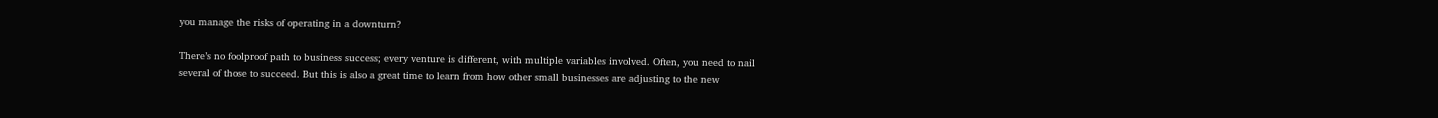you manage the risks of operating in a downturn?

There’s no foolproof path to business success; every venture is different, with multiple variables involved. Often, you need to nail several of those to succeed. But this is also a great time to learn from how other small businesses are adjusting to the new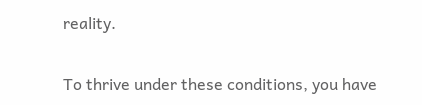reality.

To thrive under these conditions, you have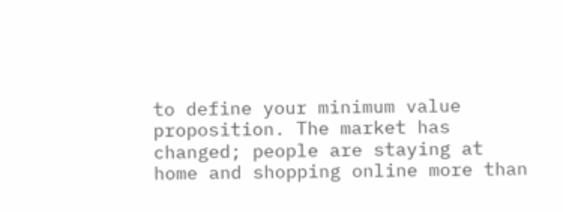to define your minimum value proposition. The market has changed; people are staying at home and shopping online more than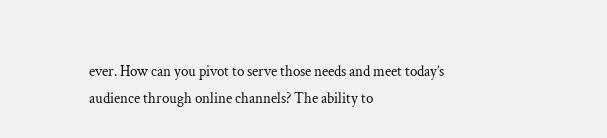ever. How can you pivot to serve those needs and meet today’s audience through online channels? The ability to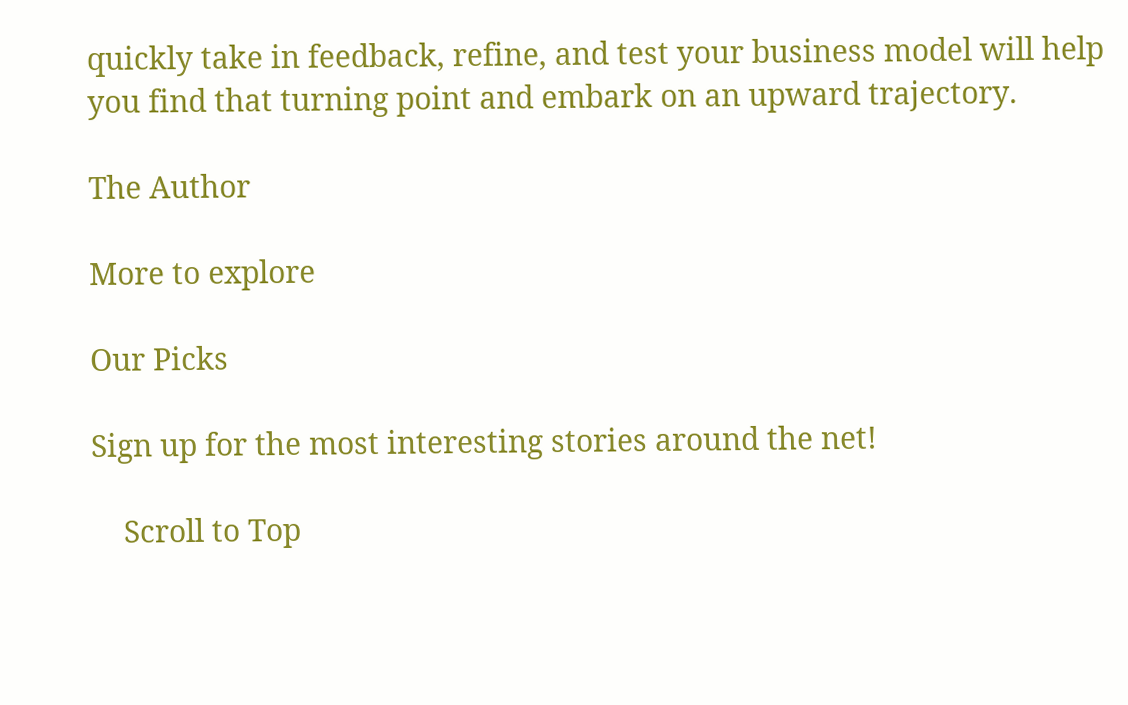quickly take in feedback, refine, and test your business model will help you find that turning point and embark on an upward trajectory.

The Author

More to explore

Our Picks

Sign up for the most interesting stories around the net!

    Scroll to Top